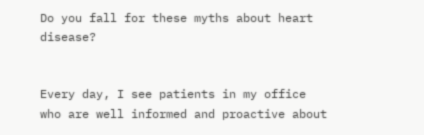Do you fall for these myths about heart disease?


Every day, I see patients in my office who are well informed and proactive about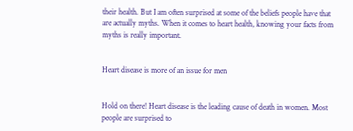their health. But I am often surprised at some of the beliefs people have that are actually myths. When it comes to heart health, knowing your facts from myths is really important.


Heart disease is more of an issue for men


Hold on there! Heart disease is the leading cause of death in women. Most people are surprised to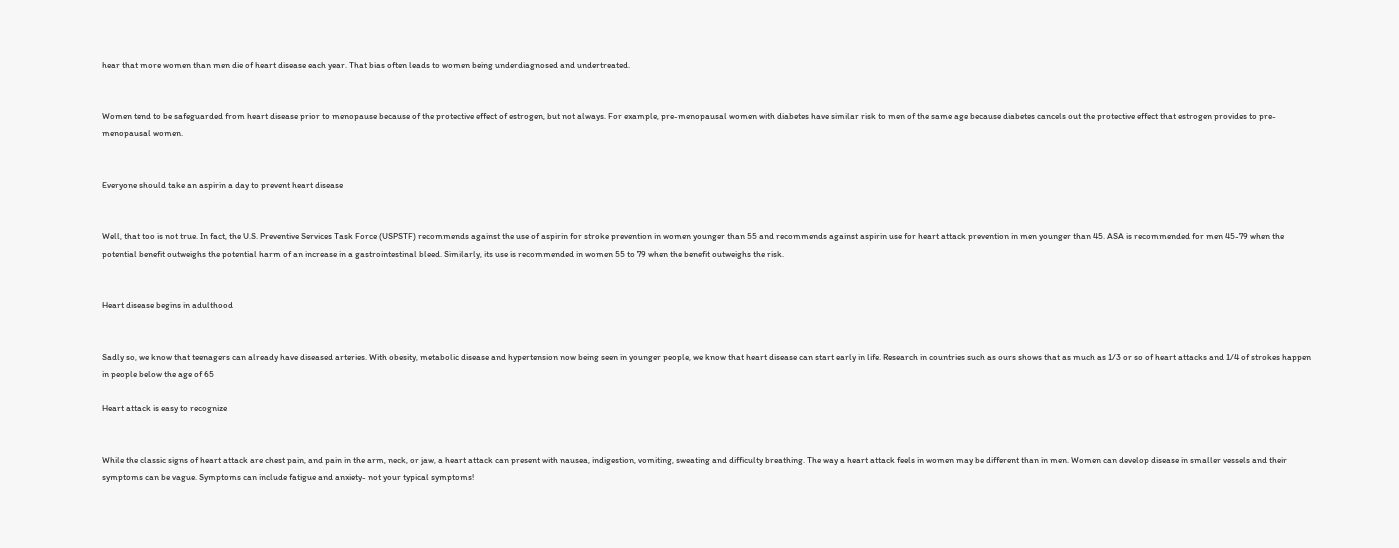hear that more women than men die of heart disease each year. That bias often leads to women being underdiagnosed and undertreated.


Women tend to be safeguarded from heart disease prior to menopause because of the protective effect of estrogen, but not always. For example, pre-menopausal women with diabetes have similar risk to men of the same age because diabetes cancels out the protective effect that estrogen provides to pre-menopausal women.


Everyone should take an aspirin a day to prevent heart disease


Well, that too is not true. In fact, the U.S. Preventive Services Task Force (USPSTF) recommends against the use of aspirin for stroke prevention in women younger than 55 and recommends against aspirin use for heart attack prevention in men younger than 45. ASA is recommended for men 45-79 when the potential benefit outweighs the potential harm of an increase in a gastrointestinal bleed. Similarly, its use is recommended in women 55 to 79 when the benefit outweighs the risk.


Heart disease begins in adulthood


Sadly so, we know that teenagers can already have diseased arteries. With obesity, metabolic disease and hypertension now being seen in younger people, we know that heart disease can start early in life. Research in countries such as ours shows that as much as 1/3 or so of heart attacks and 1/4 of strokes happen in people below the age of 65

Heart attack is easy to recognize


While the classic signs of heart attack are chest pain, and pain in the arm, neck, or jaw, a heart attack can present with nausea, indigestion, vomiting, sweating and difficulty breathing. The way a heart attack feels in women may be different than in men. Women can develop disease in smaller vessels and their symptoms can be vague. Symptoms can include fatigue and anxiety- not your typical symptoms!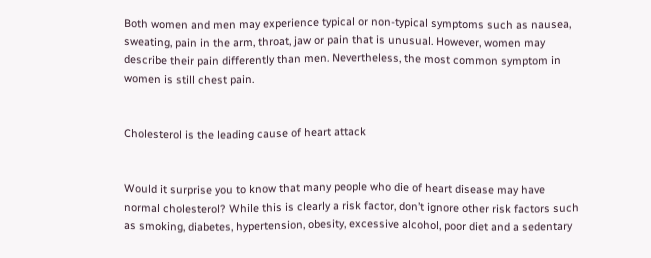Both women and men may experience typical or non-typical symptoms such as nausea, sweating, pain in the arm, throat, jaw or pain that is unusual. However, women may describe their pain differently than men. Nevertheless, the most common symptom in women is still chest pain.


Cholesterol is the leading cause of heart attack


Would it surprise you to know that many people who die of heart disease may have normal cholesterol? While this is clearly a risk factor, don’t ignore other risk factors such as smoking, diabetes, hypertension, obesity, excessive alcohol, poor diet and a sedentary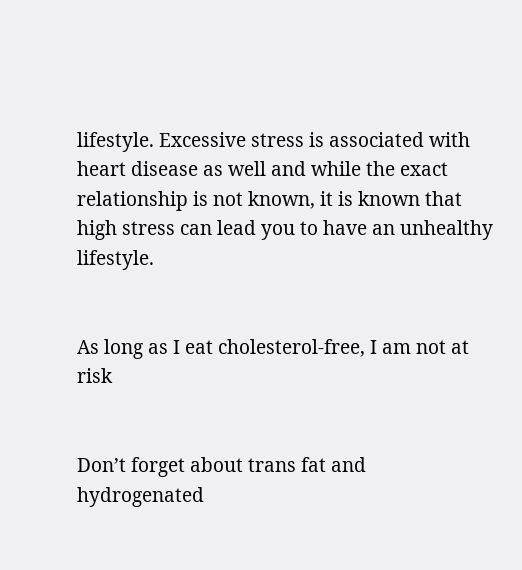lifestyle. Excessive stress is associated with heart disease as well and while the exact relationship is not known, it is known that high stress can lead you to have an unhealthy lifestyle.


As long as I eat cholesterol-free, I am not at risk


Don’t forget about trans fat and hydrogenated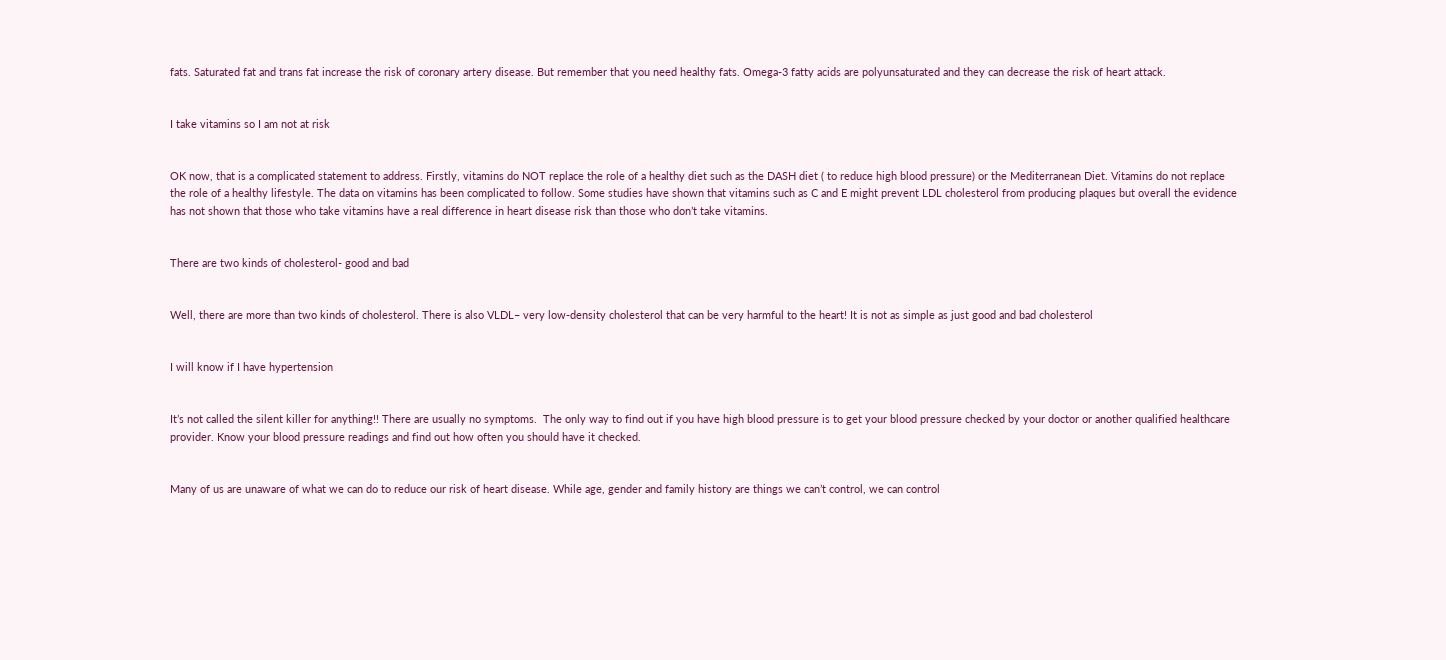fats. Saturated fat and trans fat increase the risk of coronary artery disease. But remember that you need healthy fats. Omega-3 fatty acids are polyunsaturated and they can decrease the risk of heart attack.


I take vitamins so I am not at risk


OK now, that is a complicated statement to address. Firstly, vitamins do NOT replace the role of a healthy diet such as the DASH diet ( to reduce high blood pressure) or the Mediterranean Diet. Vitamins do not replace the role of a healthy lifestyle. The data on vitamins has been complicated to follow. Some studies have shown that vitamins such as C and E might prevent LDL cholesterol from producing plaques but overall the evidence has not shown that those who take vitamins have a real difference in heart disease risk than those who don’t take vitamins.


There are two kinds of cholesterol- good and bad


Well, there are more than two kinds of cholesterol. There is also VLDL– very low-density cholesterol that can be very harmful to the heart! It is not as simple as just good and bad cholesterol


I will know if I have hypertension


It’s not called the silent killer for anything!! There are usually no symptoms.  The only way to find out if you have high blood pressure is to get your blood pressure checked by your doctor or another qualified healthcare provider. Know your blood pressure readings and find out how often you should have it checked.


Many of us are unaware of what we can do to reduce our risk of heart disease. While age, gender and family history are things we can’t control, we can control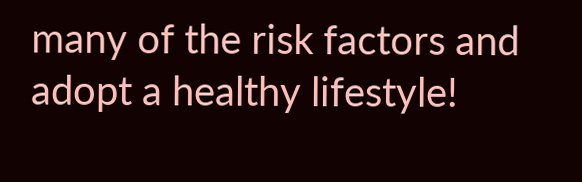many of the risk factors and adopt a healthy lifestyle!